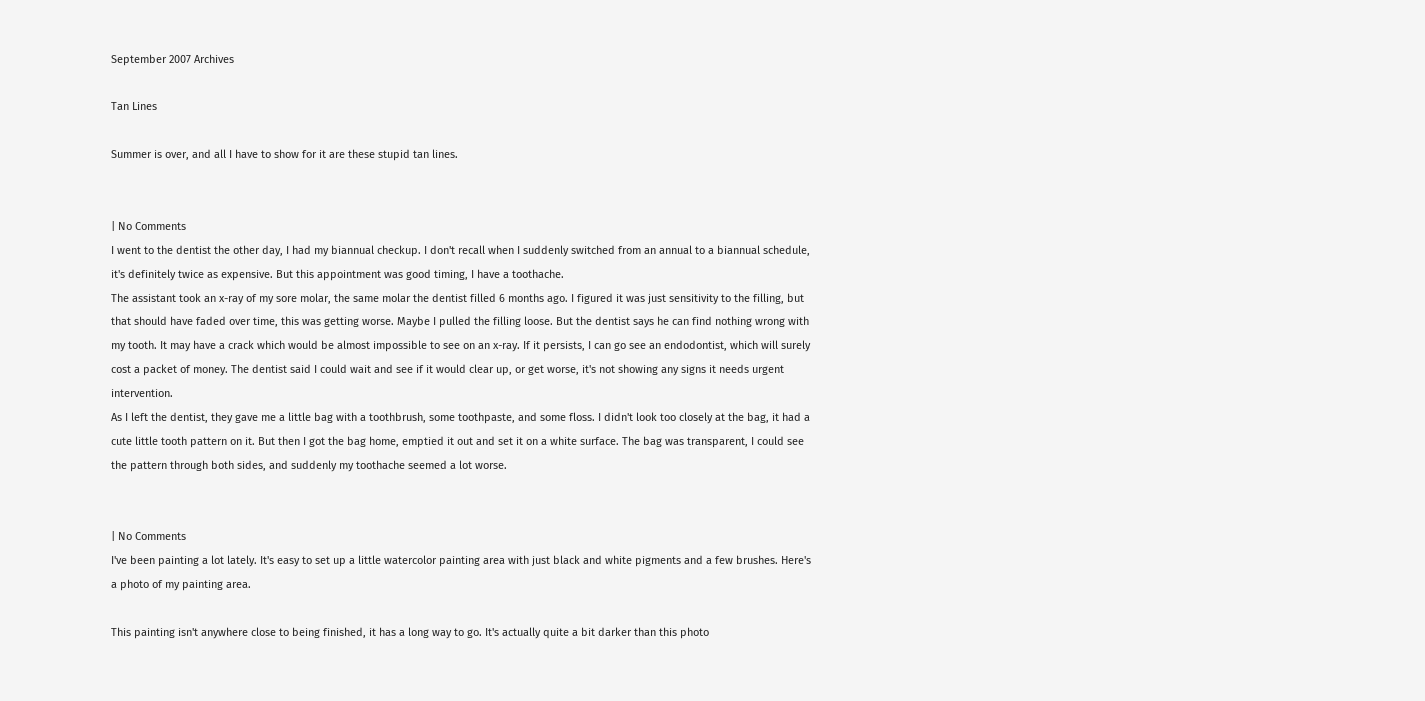September 2007 Archives

Tan Lines

Summer is over, and all I have to show for it are these stupid tan lines.


| No Comments
I went to the dentist the other day, I had my biannual checkup. I don't recall when I suddenly switched from an annual to a biannual schedule, it's definitely twice as expensive. But this appointment was good timing, I have a toothache.
The assistant took an x-ray of my sore molar, the same molar the dentist filled 6 months ago. I figured it was just sensitivity to the filling, but that should have faded over time, this was getting worse. Maybe I pulled the filling loose. But the dentist says he can find nothing wrong with my tooth. It may have a crack which would be almost impossible to see on an x-ray. If it persists, I can go see an endodontist, which will surely cost a packet of money. The dentist said I could wait and see if it would clear up, or get worse, it's not showing any signs it needs urgent intervention.
As I left the dentist, they gave me a little bag with a toothbrush, some toothpaste, and some floss. I didn't look too closely at the bag, it had a cute little tooth pattern on it. But then I got the bag home, emptied it out and set it on a white surface. The bag was transparent, I could see the pattern through both sides, and suddenly my toothache seemed a lot worse.


| No Comments
I've been painting a lot lately. It's easy to set up a little watercolor painting area with just black and white pigments and a few brushes. Here's a photo of my painting area.

This painting isn't anywhere close to being finished, it has a long way to go. It's actually quite a bit darker than this photo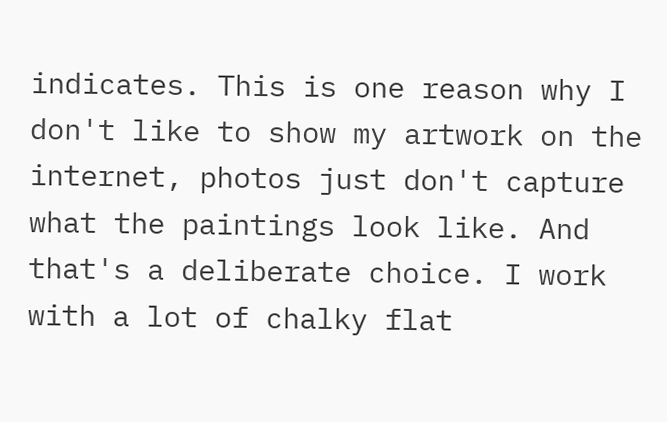indicates. This is one reason why I don't like to show my artwork on the internet, photos just don't capture what the paintings look like. And that's a deliberate choice. I work with a lot of chalky flat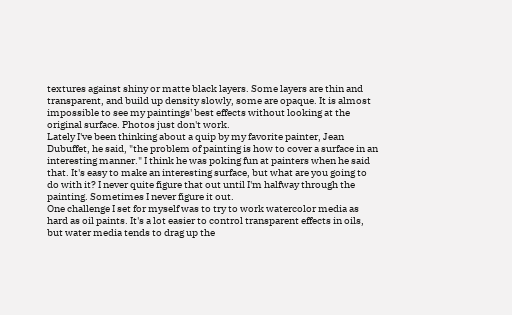textures against shiny or matte black layers. Some layers are thin and transparent, and build up density slowly, some are opaque. It is almost impossible to see my paintings' best effects without looking at the original surface. Photos just don't work.
Lately I've been thinking about a quip by my favorite painter, Jean Dubuffet, he said, "the problem of painting is how to cover a surface in an interesting manner." I think he was poking fun at painters when he said that. It's easy to make an interesting surface, but what are you going to do with it? I never quite figure that out until I'm halfway through the painting. Sometimes I never figure it out.
One challenge I set for myself was to try to work watercolor media as hard as oil paints. It's a lot easier to control transparent effects in oils, but water media tends to drag up the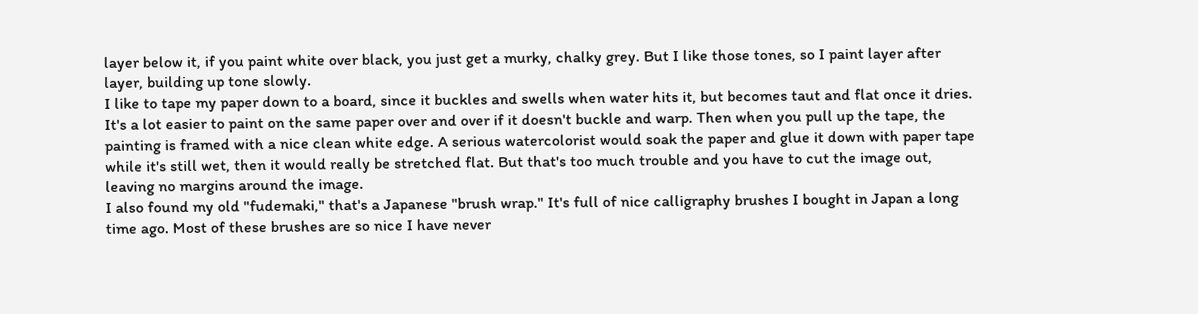layer below it, if you paint white over black, you just get a murky, chalky grey. But I like those tones, so I paint layer after layer, building up tone slowly.
I like to tape my paper down to a board, since it buckles and swells when water hits it, but becomes taut and flat once it dries. It's a lot easier to paint on the same paper over and over if it doesn't buckle and warp. Then when you pull up the tape, the painting is framed with a nice clean white edge. A serious watercolorist would soak the paper and glue it down with paper tape while it's still wet, then it would really be stretched flat. But that's too much trouble and you have to cut the image out, leaving no margins around the image.
I also found my old "fudemaki," that's a Japanese "brush wrap." It's full of nice calligraphy brushes I bought in Japan a long time ago. Most of these brushes are so nice I have never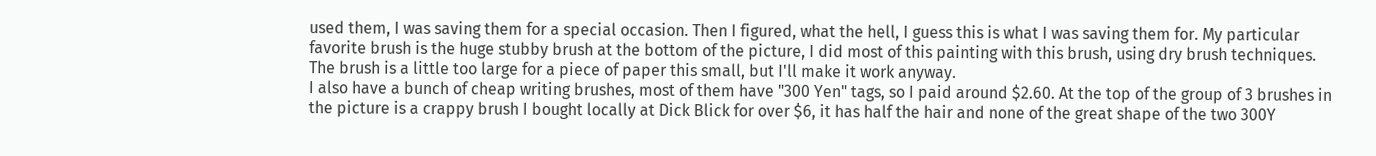used them, I was saving them for a special occasion. Then I figured, what the hell, I guess this is what I was saving them for. My particular favorite brush is the huge stubby brush at the bottom of the picture, I did most of this painting with this brush, using dry brush techniques. The brush is a little too large for a piece of paper this small, but I'll make it work anyway.
I also have a bunch of cheap writing brushes, most of them have "300 Yen" tags, so I paid around $2.60. At the top of the group of 3 brushes in the picture is a crappy brush I bought locally at Dick Blick for over $6, it has half the hair and none of the great shape of the two 300Y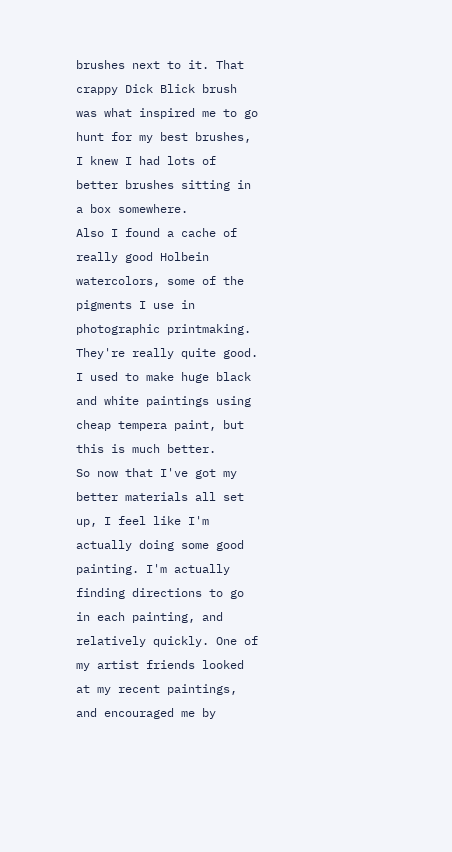brushes next to it. That crappy Dick Blick brush was what inspired me to go hunt for my best brushes, I knew I had lots of better brushes sitting in a box somewhere.
Also I found a cache of really good Holbein watercolors, some of the pigments I use in photographic printmaking. They're really quite good. I used to make huge black and white paintings using cheap tempera paint, but this is much better.
So now that I've got my better materials all set up, I feel like I'm actually doing some good painting. I'm actually finding directions to go in each painting, and relatively quickly. One of my artist friends looked at my recent paintings, and encouraged me by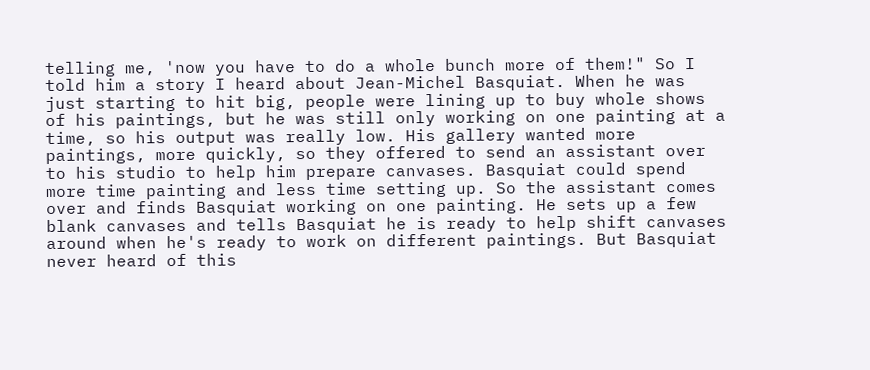telling me, 'now you have to do a whole bunch more of them!" So I told him a story I heard about Jean-Michel Basquiat. When he was just starting to hit big, people were lining up to buy whole shows of his paintings, but he was still only working on one painting at a time, so his output was really low. His gallery wanted more paintings, more quickly, so they offered to send an assistant over to his studio to help him prepare canvases. Basquiat could spend more time painting and less time setting up. So the assistant comes over and finds Basquiat working on one painting. He sets up a few blank canvases and tells Basquiat he is ready to help shift canvases around when he's ready to work on different paintings. But Basquiat never heard of this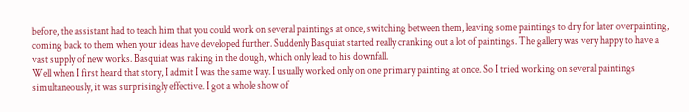before, the assistant had to teach him that you could work on several paintings at once, switching between them, leaving some paintings to dry for later overpainting, coming back to them when your ideas have developed further. Suddenly Basquiat started really cranking out a lot of paintings. The gallery was very happy to have a vast supply of new works. Basquiat was raking in the dough, which only lead to his downfall.
Well when I first heard that story, I admit I was the same way. I usually worked only on one primary painting at once. So I tried working on several paintings simultaneously, it was surprisingly effective. I got a whole show of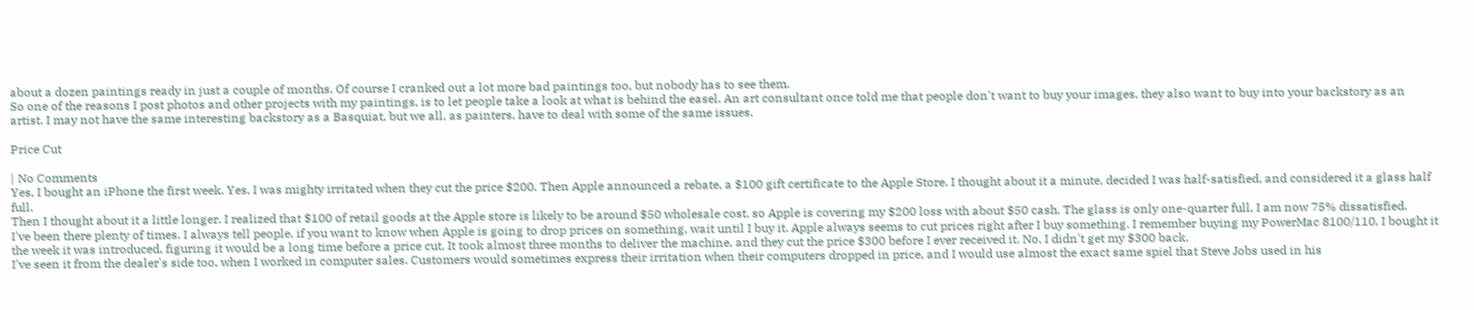about a dozen paintings ready in just a couple of months. Of course I cranked out a lot more bad paintings too, but nobody has to see them.
So one of the reasons I post photos and other projects with my paintings, is to let people take a look at what is behind the easel. An art consultant once told me that people don't want to buy your images, they also want to buy into your backstory as an artist. I may not have the same interesting backstory as a Basquiat, but we all, as painters, have to deal with some of the same issues.

Price Cut

| No Comments
Yes, I bought an iPhone the first week. Yes, I was mighty irritated when they cut the price $200. Then Apple announced a rebate, a $100 gift certificate to the Apple Store. I thought about it a minute, decided I was half-satisfied, and considered it a glass half full.
Then I thought about it a little longer. I realized that $100 of retail goods at the Apple store is likely to be around $50 wholesale cost, so Apple is covering my $200 loss with about $50 cash. The glass is only one-quarter full, I am now 75% dissatisfied.
I've been there plenty of times. I always tell people, if you want to know when Apple is going to drop prices on something, wait until I buy it. Apple always seems to cut prices right after I buy something. I remember buying my PowerMac 8100/110, I bought it the week it was introduced, figuring it would be a long time before a price cut. It took almost three months to deliver the machine, and they cut the price $300 before I ever received it. No, I didn't get my $300 back.
I've seen it from the dealer's side too, when I worked in computer sales. Customers would sometimes express their irritation when their computers dropped in price, and I would use almost the exact same spiel that Steve Jobs used in his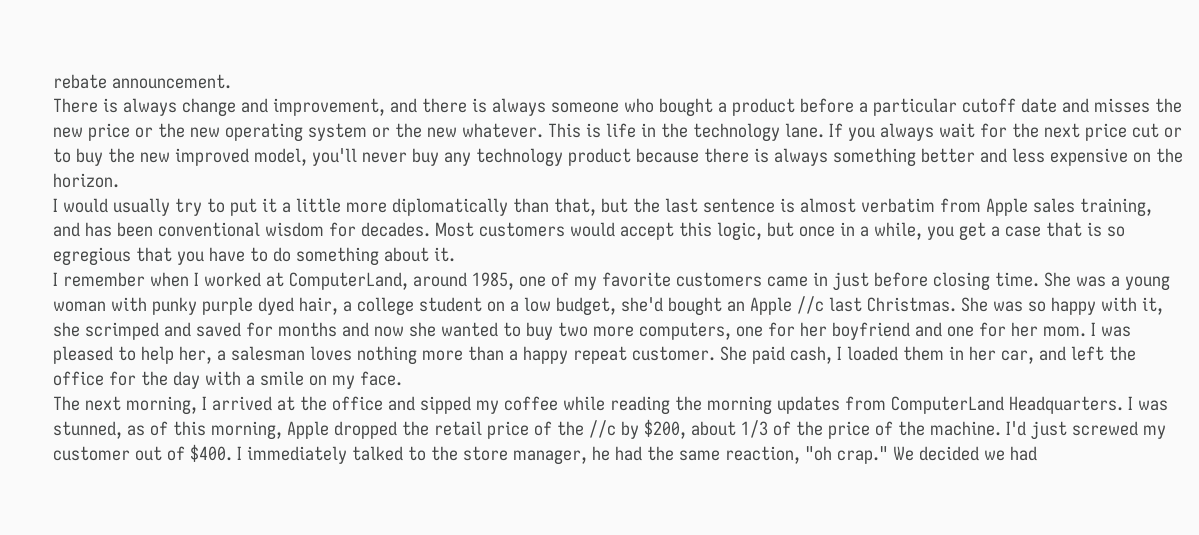rebate announcement.
There is always change and improvement, and there is always someone who bought a product before a particular cutoff date and misses the new price or the new operating system or the new whatever. This is life in the technology lane. If you always wait for the next price cut or to buy the new improved model, you'll never buy any technology product because there is always something better and less expensive on the horizon.
I would usually try to put it a little more diplomatically than that, but the last sentence is almost verbatim from Apple sales training, and has been conventional wisdom for decades. Most customers would accept this logic, but once in a while, you get a case that is so egregious that you have to do something about it.
I remember when I worked at ComputerLand, around 1985, one of my favorite customers came in just before closing time. She was a young woman with punky purple dyed hair, a college student on a low budget, she'd bought an Apple //c last Christmas. She was so happy with it, she scrimped and saved for months and now she wanted to buy two more computers, one for her boyfriend and one for her mom. I was pleased to help her, a salesman loves nothing more than a happy repeat customer. She paid cash, I loaded them in her car, and left the office for the day with a smile on my face.
The next morning, I arrived at the office and sipped my coffee while reading the morning updates from ComputerLand Headquarters. I was stunned, as of this morning, Apple dropped the retail price of the //c by $200, about 1/3 of the price of the machine. I'd just screwed my customer out of $400. I immediately talked to the store manager, he had the same reaction, "oh crap." We decided we had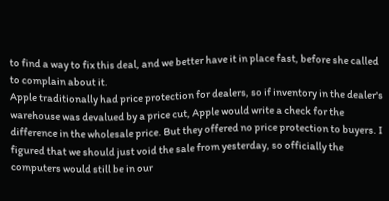to find a way to fix this deal, and we better have it in place fast, before she called to complain about it.
Apple traditionally had price protection for dealers, so if inventory in the dealer's warehouse was devalued by a price cut, Apple would write a check for the difference in the wholesale price. But they offered no price protection to buyers. I figured that we should just void the sale from yesterday, so officially the computers would still be in our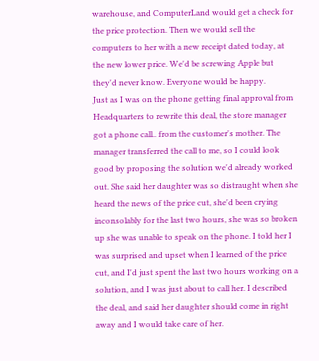warehouse, and ComputerLand would get a check for the price protection. Then we would sell the computers to her with a new receipt dated today, at the new lower price. We'd be screwing Apple but they'd never know. Everyone would be happy.
Just as I was on the phone getting final approval from Headquarters to rewrite this deal, the store manager got a phone call.. from the customer's mother. The manager transferred the call to me, so I could look good by proposing the solution we'd already worked out. She said her daughter was so distraught when she heard the news of the price cut, she'd been crying inconsolably for the last two hours, she was so broken up she was unable to speak on the phone. I told her I was surprised and upset when I learned of the price cut, and I'd just spent the last two hours working on a solution, and I was just about to call her. I described the deal, and said her daughter should come in right away and I would take care of her.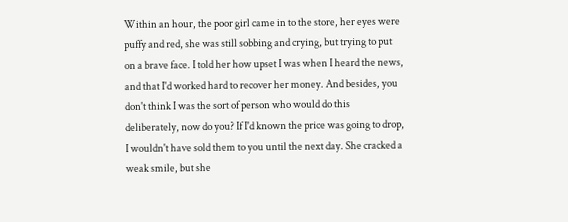Within an hour, the poor girl came in to the store, her eyes were puffy and red, she was still sobbing and crying, but trying to put on a brave face. I told her how upset I was when I heard the news, and that I'd worked hard to recover her money. And besides, you don't think I was the sort of person who would do this deliberately, now do you? If I'd known the price was going to drop, I wouldn't have sold them to you until the next day. She cracked a weak smile, but she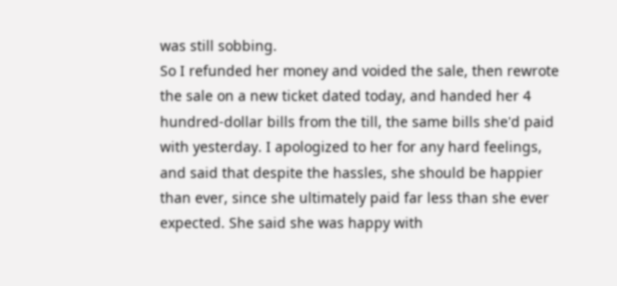was still sobbing.
So I refunded her money and voided the sale, then rewrote the sale on a new ticket dated today, and handed her 4 hundred-dollar bills from the till, the same bills she'd paid with yesterday. I apologized to her for any hard feelings, and said that despite the hassles, she should be happier than ever, since she ultimately paid far less than she ever expected. She said she was happy with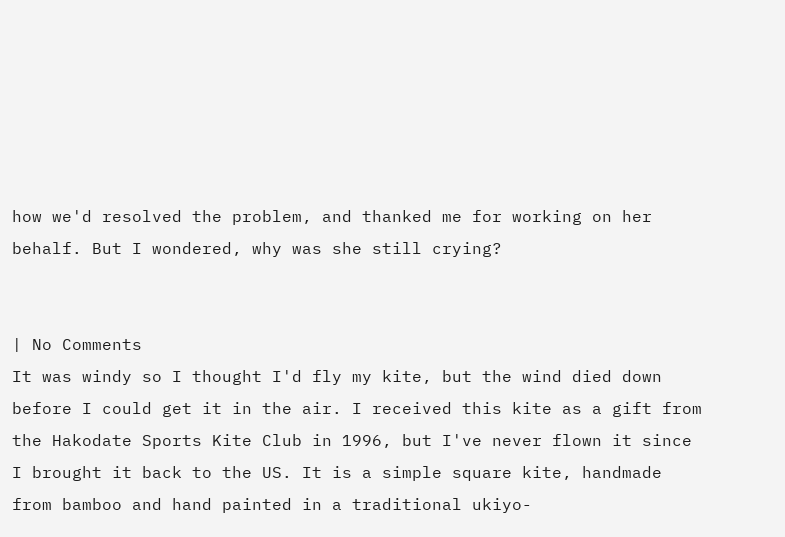how we'd resolved the problem, and thanked me for working on her behalf. But I wondered, why was she still crying?


| No Comments
It was windy so I thought I'd fly my kite, but the wind died down before I could get it in the air. I received this kite as a gift from the Hakodate Sports Kite Club in 1996, but I've never flown it since I brought it back to the US. It is a simple square kite, handmade from bamboo and hand painted in a traditional ukiyo-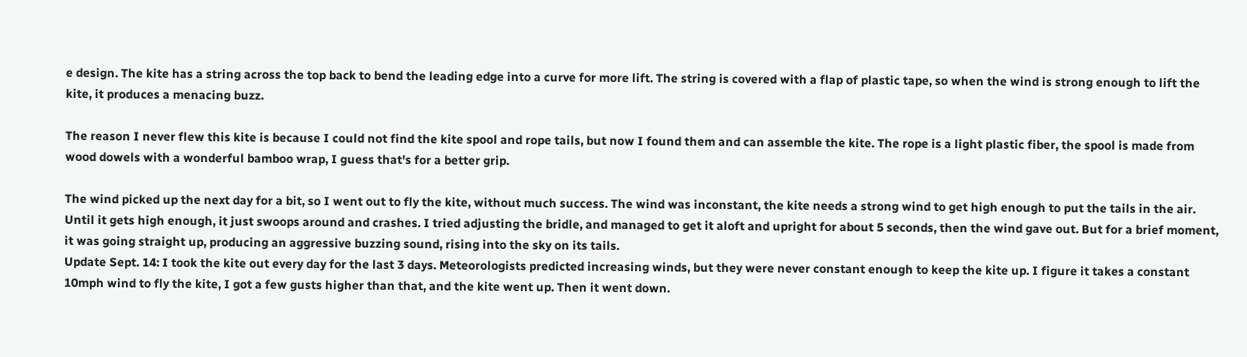e design. The kite has a string across the top back to bend the leading edge into a curve for more lift. The string is covered with a flap of plastic tape, so when the wind is strong enough to lift the kite, it produces a menacing buzz.

The reason I never flew this kite is because I could not find the kite spool and rope tails, but now I found them and can assemble the kite. The rope is a light plastic fiber, the spool is made from wood dowels with a wonderful bamboo wrap, I guess that's for a better grip.

The wind picked up the next day for a bit, so I went out to fly the kite, without much success. The wind was inconstant, the kite needs a strong wind to get high enough to put the tails in the air. Until it gets high enough, it just swoops around and crashes. I tried adjusting the bridle, and managed to get it aloft and upright for about 5 seconds, then the wind gave out. But for a brief moment, it was going straight up, producing an aggressive buzzing sound, rising into the sky on its tails.
Update Sept. 14: I took the kite out every day for the last 3 days. Meteorologists predicted increasing winds, but they were never constant enough to keep the kite up. I figure it takes a constant 10mph wind to fly the kite, I got a few gusts higher than that, and the kite went up. Then it went down.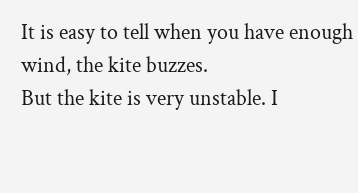It is easy to tell when you have enough wind, the kite buzzes.
But the kite is very unstable. I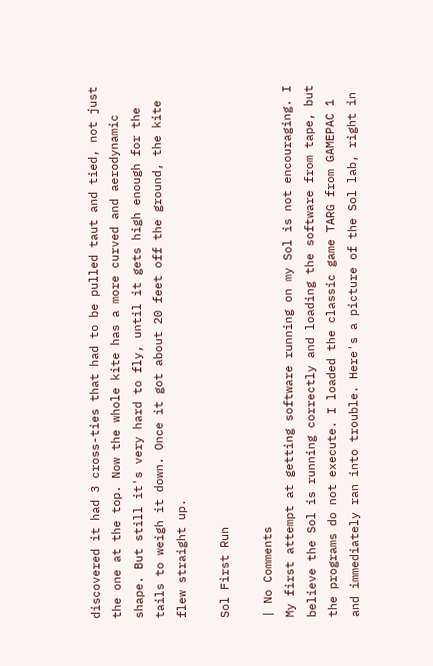discovered it had 3 cross-ties that had to be pulled taut and tied, not just the one at the top. Now the whole kite has a more curved and aerodynamic shape. But still it's very hard to fly, until it gets high enough for the tails to weigh it down. Once it got about 20 feet off the ground, the kite flew straight up.

Sol First Run

| No Comments
My first attempt at getting software running on my Sol is not encouraging. I believe the Sol is running correctly and loading the software from tape, but the programs do not execute. I loaded the classic game TARG from GAMEPAC 1 and immediately ran into trouble. Here's a picture of the Sol lab, right in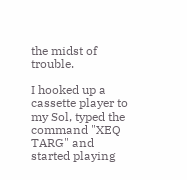the midst of trouble.

I hooked up a cassette player to my Sol, typed the command "XEQ TARG" and started playing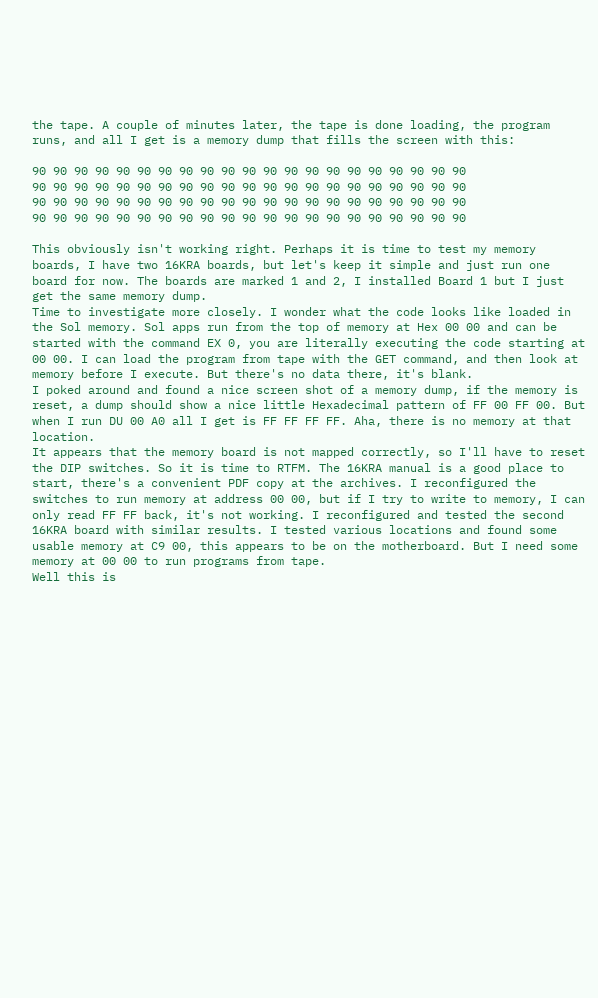the tape. A couple of minutes later, the tape is done loading, the program runs, and all I get is a memory dump that fills the screen with this:

90 90 90 90 90 90 90 90 90 90 90 90 90 90 90 90 90 90 90 90 90
90 90 90 90 90 90 90 90 90 90 90 90 90 90 90 90 90 90 90 90 90
90 90 90 90 90 90 90 90 90 90 90 90 90 90 90 90 90 90 90 90 90
90 90 90 90 90 90 90 90 90 90 90 90 90 90 90 90 90 90 90 90 90

This obviously isn't working right. Perhaps it is time to test my memory boards, I have two 16KRA boards, but let's keep it simple and just run one board for now. The boards are marked 1 and 2, I installed Board 1 but I just get the same memory dump.
Time to investigate more closely. I wonder what the code looks like loaded in the Sol memory. Sol apps run from the top of memory at Hex 00 00 and can be started with the command EX 0, you are literally executing the code starting at 00 00. I can load the program from tape with the GET command, and then look at memory before I execute. But there's no data there, it's blank.
I poked around and found a nice screen shot of a memory dump, if the memory is reset, a dump should show a nice little Hexadecimal pattern of FF 00 FF 00. But when I run DU 00 A0 all I get is FF FF FF FF. Aha, there is no memory at that location.
It appears that the memory board is not mapped correctly, so I'll have to reset the DIP switches. So it is time to RTFM. The 16KRA manual is a good place to start, there's a convenient PDF copy at the archives. I reconfigured the switches to run memory at address 00 00, but if I try to write to memory, I can only read FF FF back, it's not working. I reconfigured and tested the second 16KRA board with similar results. I tested various locations and found some usable memory at C9 00, this appears to be on the motherboard. But I need some memory at 00 00 to run programs from tape.
Well this is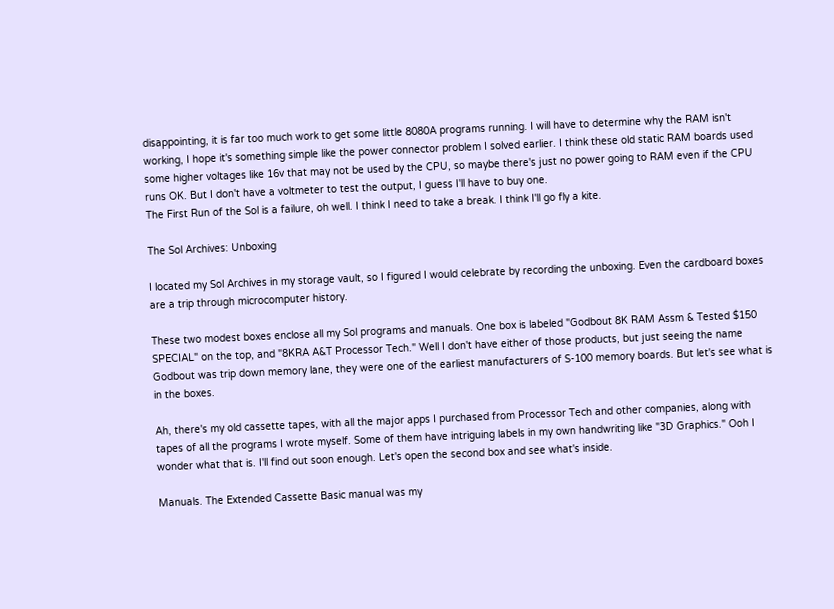disappointing, it is far too much work to get some little 8080A programs running. I will have to determine why the RAM isn't working, I hope it's something simple like the power connector problem I solved earlier. I think these old static RAM boards used some higher voltages like 16v that may not be used by the CPU, so maybe there's just no power going to RAM even if the CPU runs OK. But I don't have a voltmeter to test the output, I guess I'll have to buy one.
The First Run of the Sol is a failure, oh well. I think I need to take a break. I think I'll go fly a kite.

The Sol Archives: Unboxing

I located my Sol Archives in my storage vault, so I figured I would celebrate by recording the unboxing. Even the cardboard boxes are a trip through microcomputer history.

These two modest boxes enclose all my Sol programs and manuals. One box is labeled "Godbout 8K RAM Assm & Tested $150 SPECIAL" on the top, and "8KRA A&T Processor Tech." Well I don't have either of those products, but just seeing the name Godbout was trip down memory lane, they were one of the earliest manufacturers of S-100 memory boards. But let's see what is in the boxes.

Ah, there's my old cassette tapes, with all the major apps I purchased from Processor Tech and other companies, along with tapes of all the programs I wrote myself. Some of them have intriguing labels in my own handwriting like "3D Graphics." Ooh I wonder what that is. I'll find out soon enough. Let's open the second box and see what's inside.

Manuals. The Extended Cassette Basic manual was my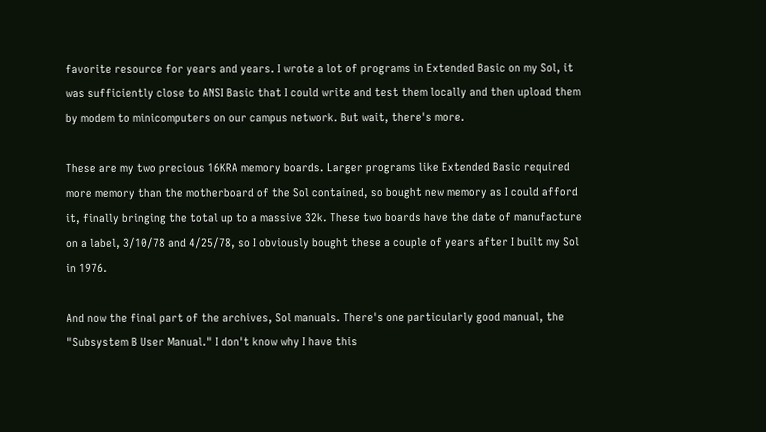favorite resource for years and years. I wrote a lot of programs in Extended Basic on my Sol, it was sufficiently close to ANSI Basic that I could write and test them locally and then upload them by modem to minicomputers on our campus network. But wait, there's more.

These are my two precious 16KRA memory boards. Larger programs like Extended Basic required more memory than the motherboard of the Sol contained, so bought new memory as I could afford it, finally bringing the total up to a massive 32k. These two boards have the date of manufacture on a label, 3/10/78 and 4/25/78, so I obviously bought these a couple of years after I built my Sol in 1976.

And now the final part of the archives, Sol manuals. There's one particularly good manual, the "Subsystem B User Manual." I don't know why I have this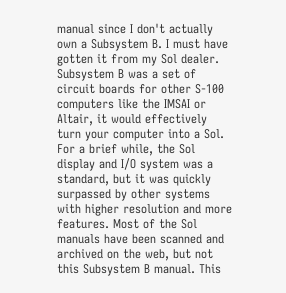manual since I don't actually own a Subsystem B. I must have gotten it from my Sol dealer. Subsystem B was a set of circuit boards for other S-100 computers like the IMSAI or Altair, it would effectively turn your computer into a Sol. For a brief while, the Sol display and I/O system was a standard, but it was quickly surpassed by other systems with higher resolution and more features. Most of the Sol manuals have been scanned and archived on the web, but not this Subsystem B manual. This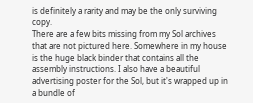is definitely a rarity and may be the only surviving copy.
There are a few bits missing from my Sol archives that are not pictured here. Somewhere in my house is the huge black binder that contains all the assembly instructions. I also have a beautiful advertising poster for the Sol, but it's wrapped up in a bundle of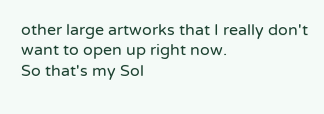other large artworks that I really don't want to open up right now.
So that's my Sol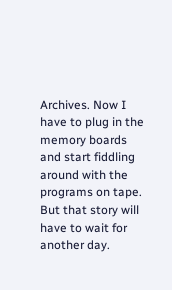Archives. Now I have to plug in the memory boards and start fiddling around with the programs on tape. But that story will have to wait for another day.